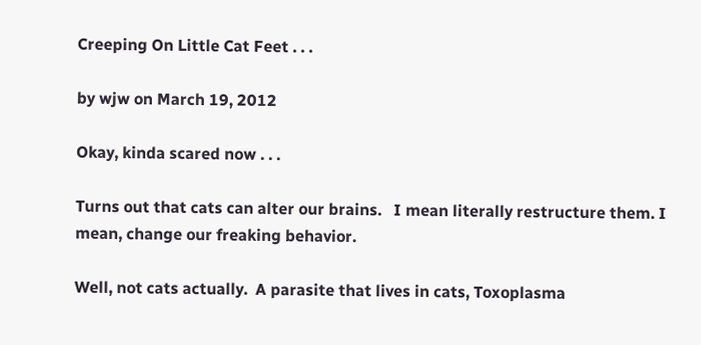Creeping On Little Cat Feet . . .

by wjw on March 19, 2012

Okay, kinda scared now . . .

Turns out that cats can alter our brains.   I mean literally restructure them. I mean, change our freaking behavior.

Well, not cats actually.  A parasite that lives in cats, Toxoplasma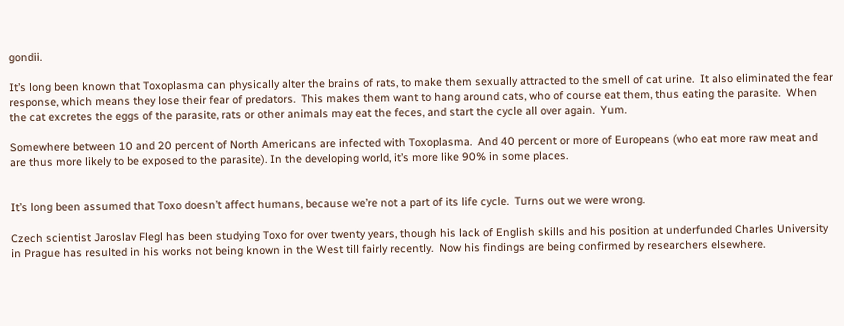gondii.

It’s long been known that Toxoplasma can physically alter the brains of rats, to make them sexually attracted to the smell of cat urine.  It also eliminated the fear response, which means they lose their fear of predators.  This makes them want to hang around cats, who of course eat them, thus eating the parasite.  When the cat excretes the eggs of the parasite, rats or other animals may eat the feces, and start the cycle all over again.  Yum.

Somewhere between 10 and 20 percent of North Americans are infected with Toxoplasma.  And 40 percent or more of Europeans (who eat more raw meat and are thus more likely to be exposed to the parasite). In the developing world, it’s more like 90% in some places.


It’s long been assumed that Toxo doesn’t affect humans, because we’re not a part of its life cycle.  Turns out we were wrong.

Czech scientist Jaroslav Flegl has been studying Toxo for over twenty years, though his lack of English skills and his position at underfunded Charles University in Prague has resulted in his works not being known in the West till fairly recently.  Now his findings are being confirmed by researchers elsewhere.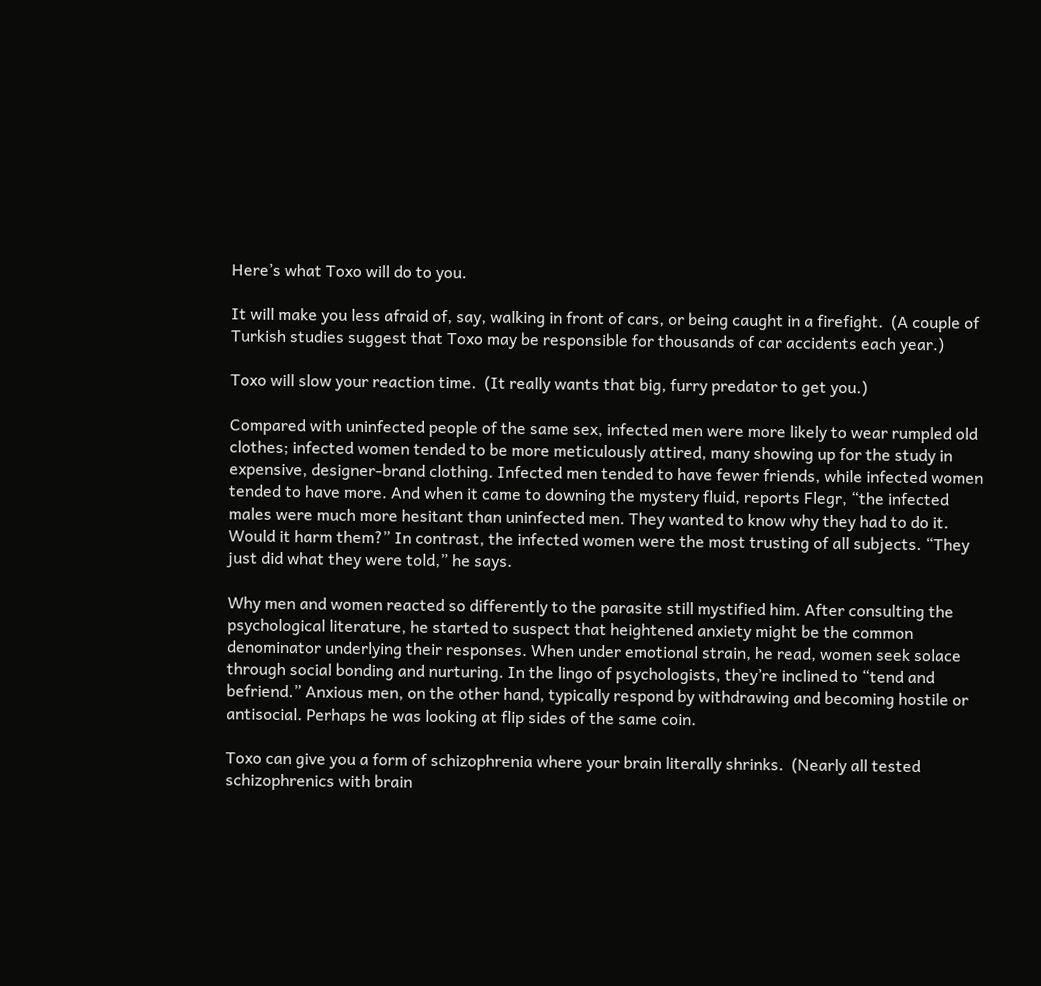Here’s what Toxo will do to you.

It will make you less afraid of, say, walking in front of cars, or being caught in a firefight.  (A couple of Turkish studies suggest that Toxo may be responsible for thousands of car accidents each year.)

Toxo will slow your reaction time.  (It really wants that big, furry predator to get you.)

Compared with uninfected people of the same sex, infected men were more likely to wear rumpled old clothes; infected women tended to be more meticulously attired, many showing up for the study in expensive, designer-brand clothing. Infected men tended to have fewer friends, while infected women tended to have more. And when it came to downing the mystery fluid, reports Flegr, “the infected males were much more hesitant than uninfected men. They wanted to know why they had to do it. Would it harm them?” In contrast, the infected women were the most trusting of all subjects. “They just did what they were told,” he says.

Why men and women reacted so differently to the parasite still mystified him. After consulting the psychological literature, he started to suspect that heightened anxiety might be the common denominator underlying their responses. When under emotional strain, he read, women seek solace through social bonding and nurturing. In the lingo of psychologists, they’re inclined to “tend and befriend.” Anxious men, on the other hand, typically respond by withdrawing and becoming hostile or antisocial. Perhaps he was looking at flip sides of the same coin.

Toxo can give you a form of schizophrenia where your brain literally shrinks.  (Nearly all tested schizophrenics with brain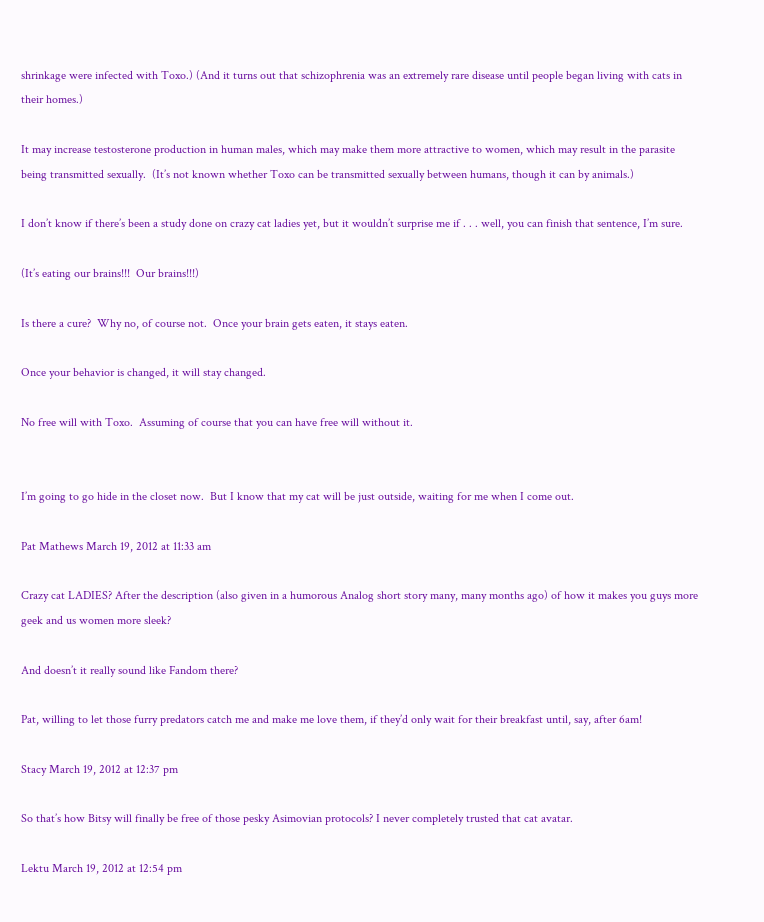shrinkage were infected with Toxo.) (And it turns out that schizophrenia was an extremely rare disease until people began living with cats in their homes.)

It may increase testosterone production in human males, which may make them more attractive to women, which may result in the parasite being transmitted sexually.  (It’s not known whether Toxo can be transmitted sexually between humans, though it can by animals.)

I don’t know if there’s been a study done on crazy cat ladies yet, but it wouldn’t surprise me if . . . well, you can finish that sentence, I’m sure.

(It’s eating our brains!!!  Our brains!!!)

Is there a cure?  Why no, of course not.  Once your brain gets eaten, it stays eaten.

Once your behavior is changed, it will stay changed.

No free will with Toxo.  Assuming of course that you can have free will without it.


I’m going to go hide in the closet now.  But I know that my cat will be just outside, waiting for me when I come out.

Pat Mathews March 19, 2012 at 11:33 am

Crazy cat LADIES? After the description (also given in a humorous Analog short story many, many months ago) of how it makes you guys more geek and us women more sleek?

And doesn’t it really sound like Fandom there?

Pat, willing to let those furry predators catch me and make me love them, if they’d only wait for their breakfast until, say, after 6am!

Stacy March 19, 2012 at 12:37 pm

So that’s how Bitsy will finally be free of those pesky Asimovian protocols? I never completely trusted that cat avatar.

Lektu March 19, 2012 at 12:54 pm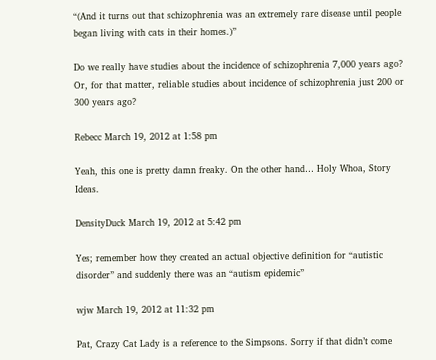“(And it turns out that schizophrenia was an extremely rare disease until people began living with cats in their homes.)”

Do we really have studies about the incidence of schizophrenia 7,000 years ago? Or, for that matter, reliable studies about incidence of schizophrenia just 200 or 300 years ago?

Rebecc March 19, 2012 at 1:58 pm

Yeah, this one is pretty damn freaky. On the other hand… Holy Whoa, Story Ideas.

DensityDuck March 19, 2012 at 5:42 pm

Yes; remember how they created an actual objective definition for “autistic disorder” and suddenly there was an “autism epidemic”

wjw March 19, 2012 at 11:32 pm

Pat, Crazy Cat Lady is a reference to the Simpsons. Sorry if that didn’t come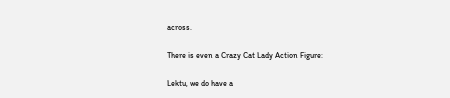across.

There is even a Crazy Cat Lady Action Figure:

Lektu, we do have a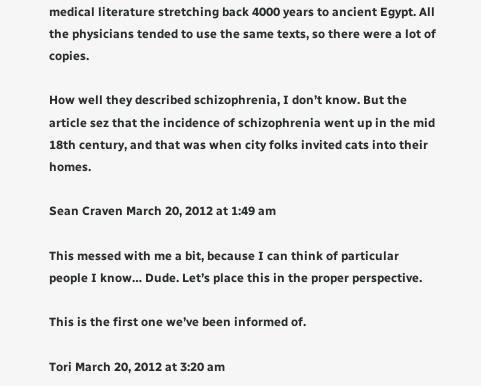medical literature stretching back 4000 years to ancient Egypt. All the physicians tended to use the same texts, so there were a lot of copies.

How well they described schizophrenia, I don’t know. But the article sez that the incidence of schizophrenia went up in the mid 18th century, and that was when city folks invited cats into their homes.

Sean Craven March 20, 2012 at 1:49 am

This messed with me a bit, because I can think of particular people I know… Dude. Let’s place this in the proper perspective.

This is the first one we’ve been informed of.

Tori March 20, 2012 at 3:20 am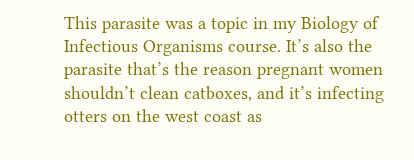This parasite was a topic in my Biology of Infectious Organisms course. It’s also the parasite that’s the reason pregnant women shouldn’t clean catboxes, and it’s infecting otters on the west coast as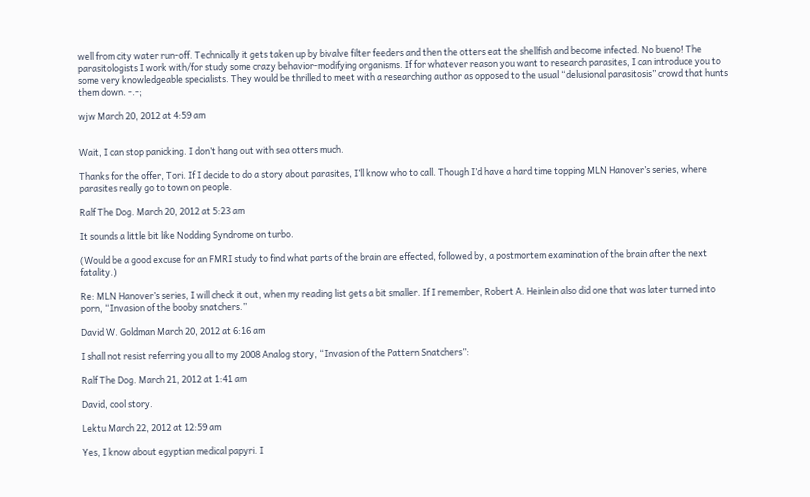well from city water run-off. Technically it gets taken up by bivalve filter feeders and then the otters eat the shellfish and become infected. No bueno! The parasitologists I work with/for study some crazy behavior-modifying organisms. If for whatever reason you want to research parasites, I can introduce you to some very knowledgeable specialists. They would be thrilled to meet with a researching author as opposed to the usual “delusional parasitosis” crowd that hunts them down. -.-;

wjw March 20, 2012 at 4:59 am


Wait, I can stop panicking. I don’t hang out with sea otters much.

Thanks for the offer, Tori. If I decide to do a story about parasites, I’ll know who to call. Though I’d have a hard time topping MLN Hanover’s series, where parasites really go to town on people.

Ralf The Dog. March 20, 2012 at 5:23 am

It sounds a little bit like Nodding Syndrome on turbo.

(Would be a good excuse for an FMRI study to find what parts of the brain are effected, followed by, a postmortem examination of the brain after the next fatality.)

Re: MLN Hanover’s series, I will check it out, when my reading list gets a bit smaller. If I remember, Robert A. Heinlein also did one that was later turned into porn, “Invasion of the booby snatchers.”

David W. Goldman March 20, 2012 at 6:16 am

I shall not resist referring you all to my 2008 Analog story, “Invasion of the Pattern Snatchers”:

Ralf The Dog. March 21, 2012 at 1:41 am

David, cool story.

Lektu March 22, 2012 at 12:59 am

Yes, I know about egyptian medical papyri. I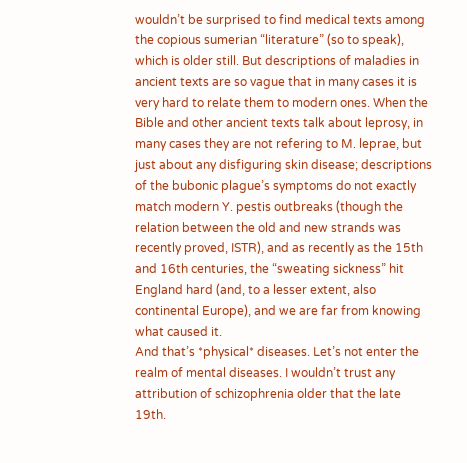wouldn’t be surprised to find medical texts among the copious sumerian “literature” (so to speak), which is older still. But descriptions of maladies in ancient texts are so vague that in many cases it is very hard to relate them to modern ones. When the Bible and other ancient texts talk about leprosy, in many cases they are not refering to M. leprae, but just about any disfiguring skin disease; descriptions of the bubonic plague’s symptoms do not exactly match modern Y. pestis outbreaks (though the relation between the old and new strands was recently proved, ISTR), and as recently as the 15th and 16th centuries, the “sweating sickness” hit England hard (and, to a lesser extent, also continental Europe), and we are far from knowing what caused it.
And that’s *physical* diseases. Let’s not enter the realm of mental diseases. I wouldn’t trust any attribution of schizophrenia older that the late 19th.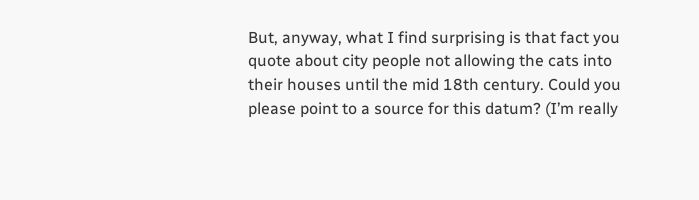But, anyway, what I find surprising is that fact you quote about city people not allowing the cats into their houses until the mid 18th century. Could you please point to a source for this datum? (I’m really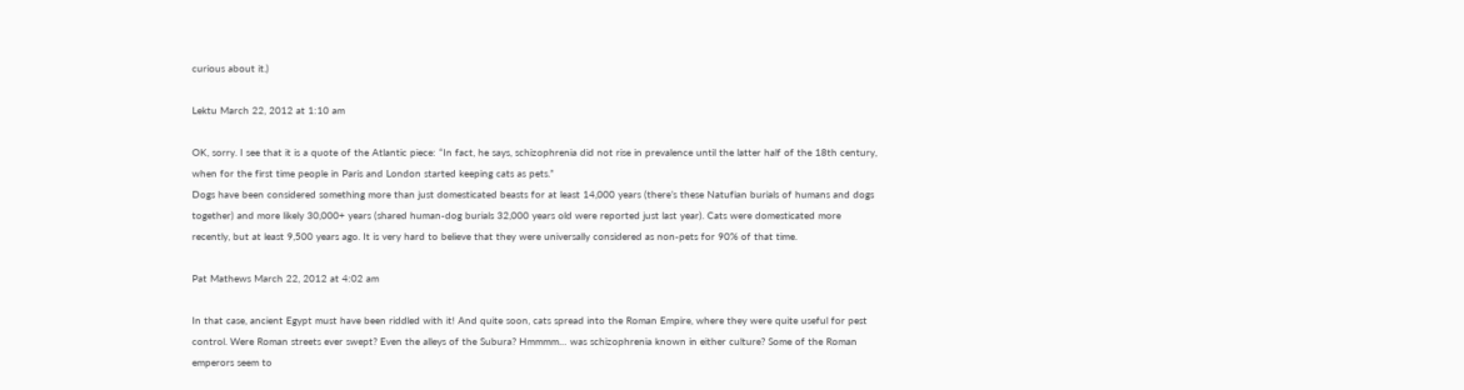curious about it.)

Lektu March 22, 2012 at 1:10 am

OK, sorry. I see that it is a quote of the Atlantic piece: “In fact, he says, schizophrenia did not rise in prevalence until the latter half of the 18th century, when for the first time people in Paris and London started keeping cats as pets.”
Dogs have been considered something more than just domesticated beasts for at least 14,000 years (there’s these Natufian burials of humans and dogs together) and more likely 30,000+ years (shared human-dog burials 32,000 years old were reported just last year). Cats were domesticated more recently, but at least 9,500 years ago. It is very hard to believe that they were universally considered as non-pets for 90% of that time.

Pat Mathews March 22, 2012 at 4:02 am

In that case, ancient Egypt must have been riddled with it! And quite soon, cats spread into the Roman Empire, where they were quite useful for pest control. Were Roman streets ever swept? Even the alleys of the Subura? Hmmmm… was schizophrenia known in either culture? Some of the Roman emperors seem to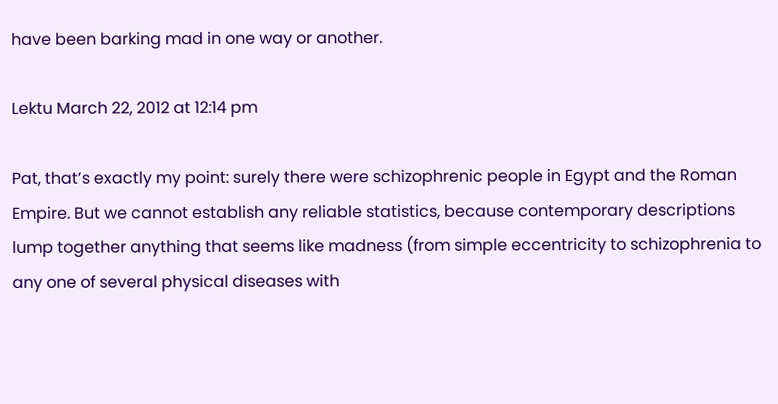have been barking mad in one way or another.

Lektu March 22, 2012 at 12:14 pm

Pat, that’s exactly my point: surely there were schizophrenic people in Egypt and the Roman Empire. But we cannot establish any reliable statistics, because contemporary descriptions lump together anything that seems like madness (from simple eccentricity to schizophrenia to any one of several physical diseases with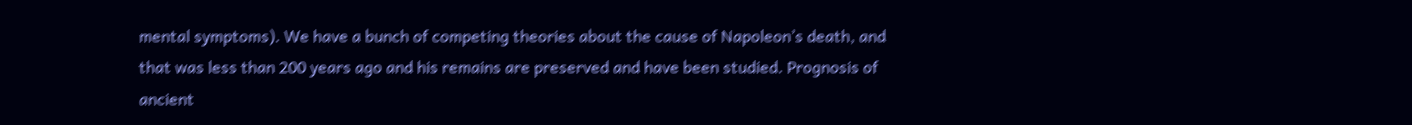mental symptoms). We have a bunch of competing theories about the cause of Napoleon’s death, and that was less than 200 years ago and his remains are preserved and have been studied. Prognosis of ancient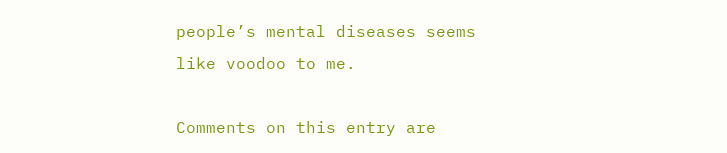people’s mental diseases seems like voodoo to me.

Comments on this entry are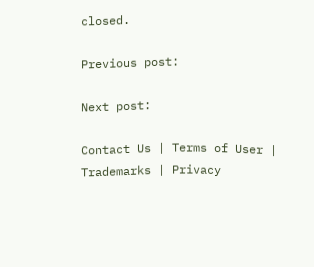closed.

Previous post:

Next post:

Contact Us | Terms of User | Trademarks | Privacy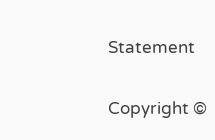Statement

Copyright ©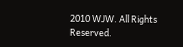2010 WJW. All Rights Reserved.